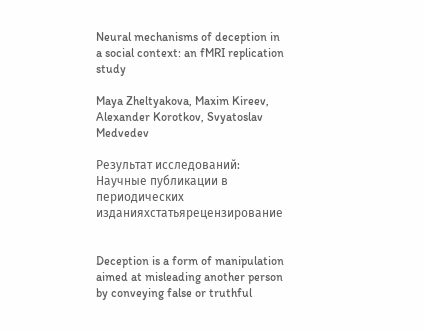Neural mechanisms of deception in a social context: an fMRI replication study

Maya Zheltyakova, Maxim Kireev, Alexander Korotkov, Svyatoslav Medvedev

Результат исследований: Научные публикации в периодических изданияхстатьярецензирование


Deception is a form of manipulation aimed at misleading another person by conveying false or truthful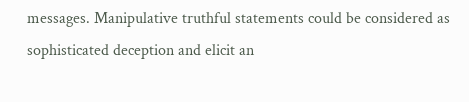messages. Manipulative truthful statements could be considered as sophisticated deception and elicit an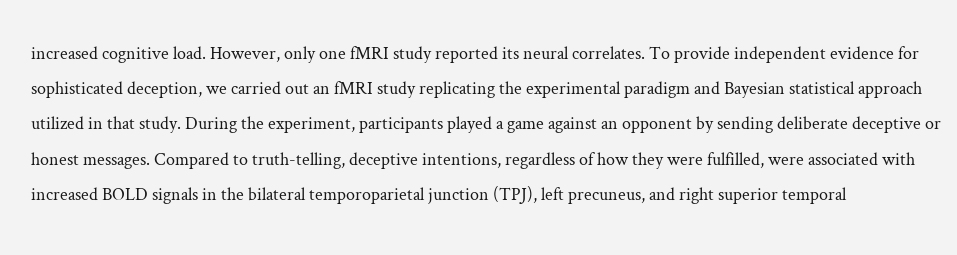increased cognitive load. However, only one fMRI study reported its neural correlates. To provide independent evidence for sophisticated deception, we carried out an fMRI study replicating the experimental paradigm and Bayesian statistical approach utilized in that study. During the experiment, participants played a game against an opponent by sending deliberate deceptive or honest messages. Compared to truth-telling, deceptive intentions, regardless of how they were fulfilled, were associated with increased BOLD signals in the bilateral temporoparietal junction (TPJ), left precuneus, and right superior temporal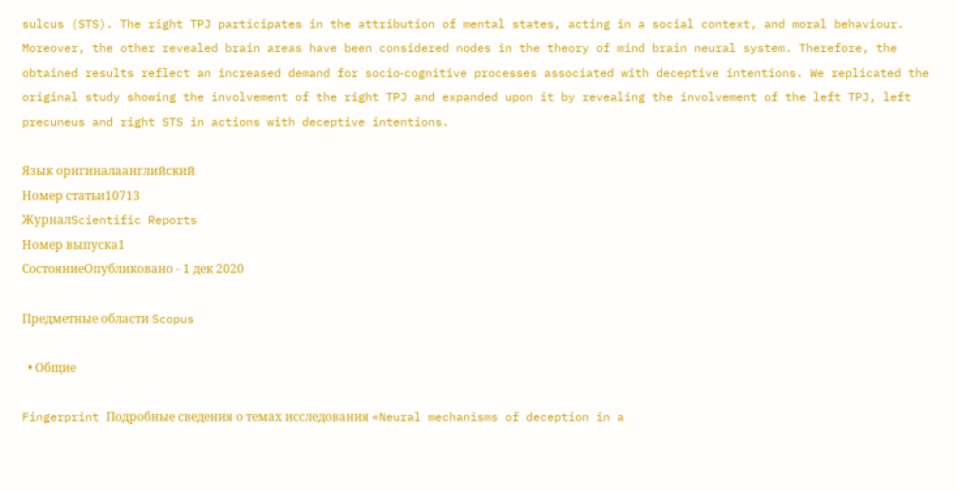sulcus (STS). The right TPJ participates in the attribution of mental states, acting in a social context, and moral behaviour. Moreover, the other revealed brain areas have been considered nodes in the theory of mind brain neural system. Therefore, the obtained results reflect an increased demand for socio‑cognitive processes associated with deceptive intentions. We replicated the original study showing the involvement of the right TPJ and expanded upon it by revealing the involvement of the left TPJ, left precuneus and right STS in actions with deceptive intentions.

Язык оригиналаанглийский
Номер статьи10713
ЖурналScientific Reports
Номер выпуска1
СостояниеОпубликовано - 1 дек 2020

Предметные области Scopus

  • Общие

Fingerprint Подробные сведения о темах исследования «Neural mechanisms of deception in a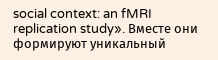social context: an fMRI replication study». Вместе они формируют уникальный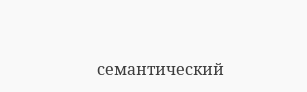семантический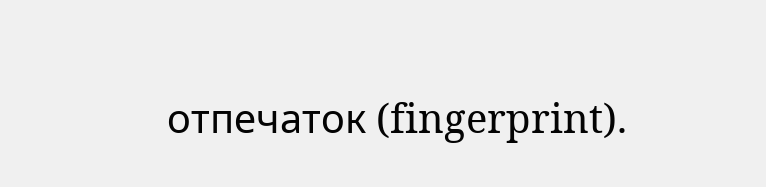отпечаток (fingerprint).